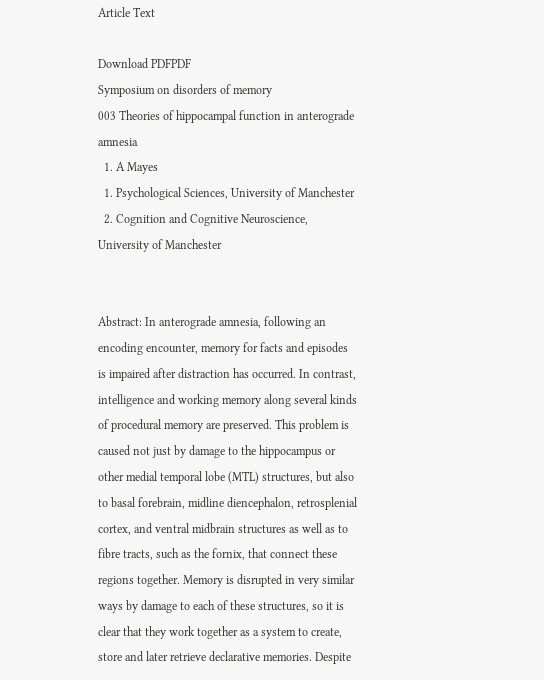Article Text

Download PDFPDF
Symposium on disorders of memory
003 Theories of hippocampal function in anterograde amnesia
  1. A Mayes
  1. Psychological Sciences, University of Manchester
  2. Cognition and Cognitive Neuroscience, University of Manchester


Abstract: In anterograde amnesia, following an encoding encounter, memory for facts and episodes is impaired after distraction has occurred. In contrast, intelligence and working memory along several kinds of procedural memory are preserved. This problem is caused not just by damage to the hippocampus or other medial temporal lobe (MTL) structures, but also to basal forebrain, midline diencephalon, retrosplenial cortex, and ventral midbrain structures as well as to fibre tracts, such as the fornix, that connect these regions together. Memory is disrupted in very similar ways by damage to each of these structures, so it is clear that they work together as a system to create, store and later retrieve declarative memories. Despite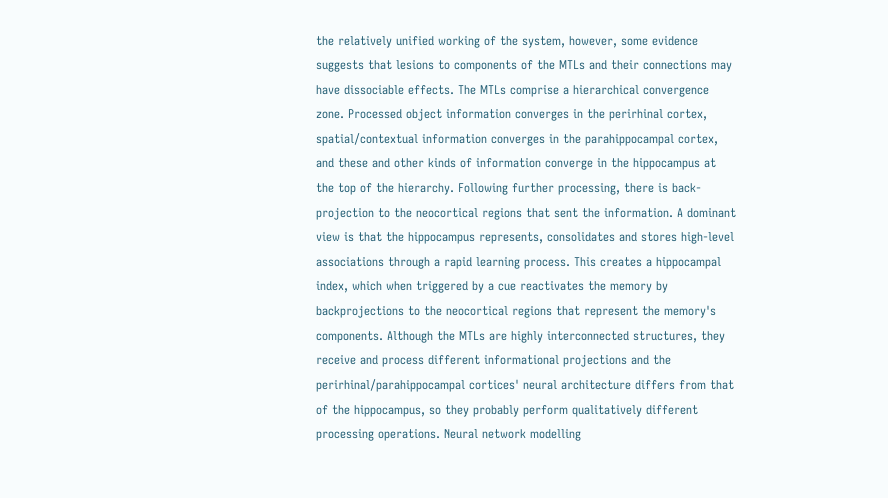the relatively unified working of the system, however, some evidence suggests that lesions to components of the MTLs and their connections may have dissociable effects. The MTLs comprise a hierarchical convergence zone. Processed object information converges in the perirhinal cortex, spatial/contextual information converges in the parahippocampal cortex, and these and other kinds of information converge in the hippocampus at the top of the hierarchy. Following further processing, there is back-projection to the neocortical regions that sent the information. A dominant view is that the hippocampus represents, consolidates and stores high-level associations through a rapid learning process. This creates a hippocampal index, which when triggered by a cue reactivates the memory by backprojections to the neocortical regions that represent the memory's components. Although the MTLs are highly interconnected structures, they receive and process different informational projections and the perirhinal/parahippocampal cortices' neural architecture differs from that of the hippocampus, so they probably perform qualitatively different processing operations. Neural network modelling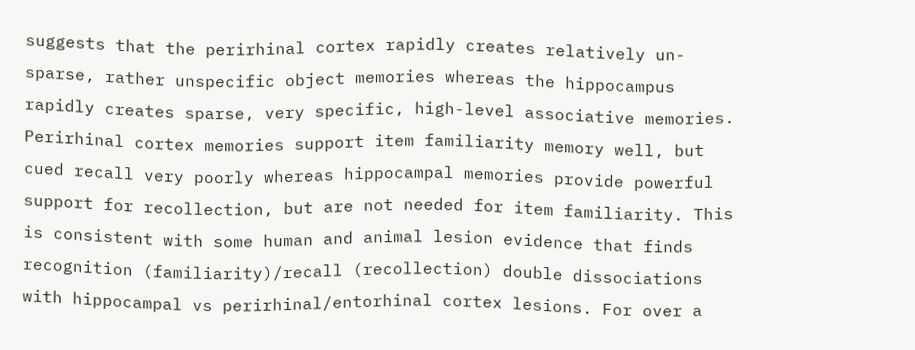suggests that the perirhinal cortex rapidly creates relatively un-sparse, rather unspecific object memories whereas the hippocampus rapidly creates sparse, very specific, high-level associative memories. Perirhinal cortex memories support item familiarity memory well, but cued recall very poorly whereas hippocampal memories provide powerful support for recollection, but are not needed for item familiarity. This is consistent with some human and animal lesion evidence that finds recognition (familiarity)/recall (recollection) double dissociations with hippocampal vs perirhinal/entorhinal cortex lesions. For over a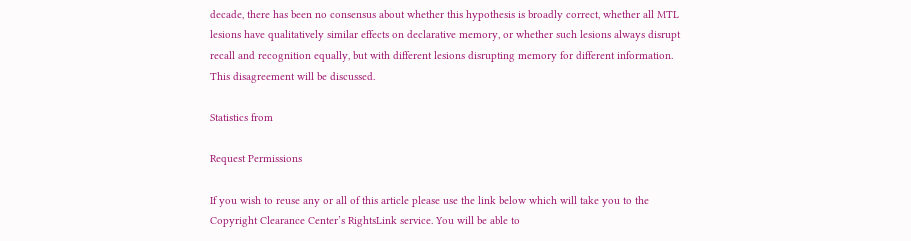decade, there has been no consensus about whether this hypothesis is broadly correct, whether all MTL lesions have qualitatively similar effects on declarative memory, or whether such lesions always disrupt recall and recognition equally, but with different lesions disrupting memory for different information. This disagreement will be discussed.

Statistics from

Request Permissions

If you wish to reuse any or all of this article please use the link below which will take you to the Copyright Clearance Center’s RightsLink service. You will be able to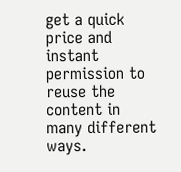get a quick price and instant permission to reuse the content in many different ways.